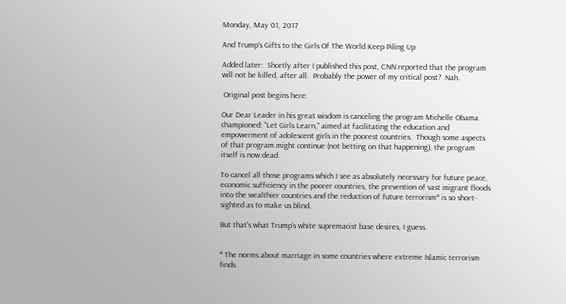Monday, May 01, 2017

And Trump's Gifts to the Girls Of The World Keep Piling Up

Added later:  Shortly after I published this post, CNN reported that the program will not be killed, after all.  Probably the power of my critical post?  Nah.

 Original post begins here:

Our Dear Leader in his great wisdom is canceling the program Michelle Obama championed: "Let Girls Learn," aimed at facilitating the education and empowerment of adolescent girls in the poorest countries.  Though some aspects of that program might continue (not betting on that happening), the program itself is now dead.

To cancel all those programs which I see as absolutely necessary for future peace, economic sufficiency in the poorer countries, the prevention of vast migrant floods into the wealthier countries and the reduction of future terrorism* is so short-sighted as to make us blind.

But that's what Trump's white supremacist base desires, I guess.


* The norms about marriage in some countries where extreme Islamic terrorism finds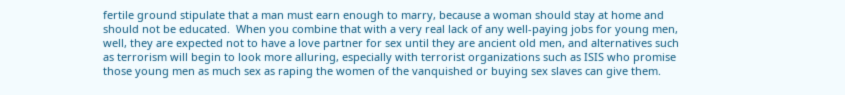fertile ground stipulate that a man must earn enough to marry, because a woman should stay at home and should not be educated.  When you combine that with a very real lack of any well-paying jobs for young men, well, they are expected not to have a love partner for sex until they are ancient old men, and alternatives such as terrorism will begin to look more alluring, especially with terrorist organizations such as ISIS who promise those young men as much sex as raping the women of the vanquished or buying sex slaves can give them.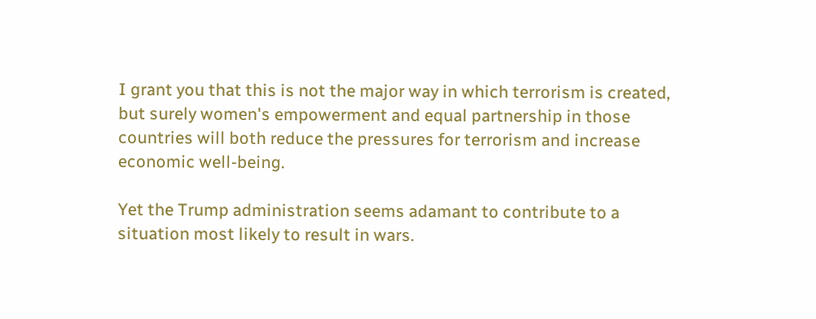I grant you that this is not the major way in which terrorism is created, but surely women's empowerment and equal partnership in those countries will both reduce the pressures for terrorism and increase economic well-being.

Yet the Trump administration seems adamant to contribute to a situation most likely to result in wars.